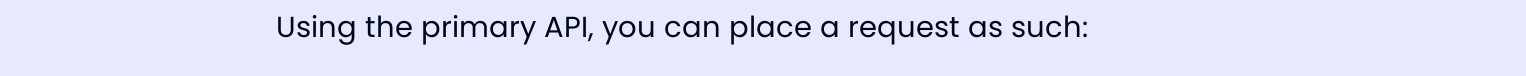Using the primary API, you can place a request as such: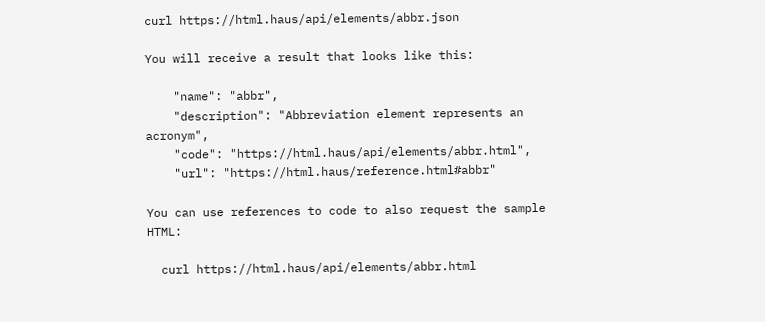curl https://html.haus/api/elements/abbr.json

You will receive a result that looks like this:

    "name": "abbr",
    "description": "Abbreviation element represents an acronym",
    "code": "https://html.haus/api/elements/abbr.html",
    "url": "https://html.haus/reference.html#abbr"

You can use references to code to also request the sample HTML:

  curl https://html.haus/api/elements/abbr.html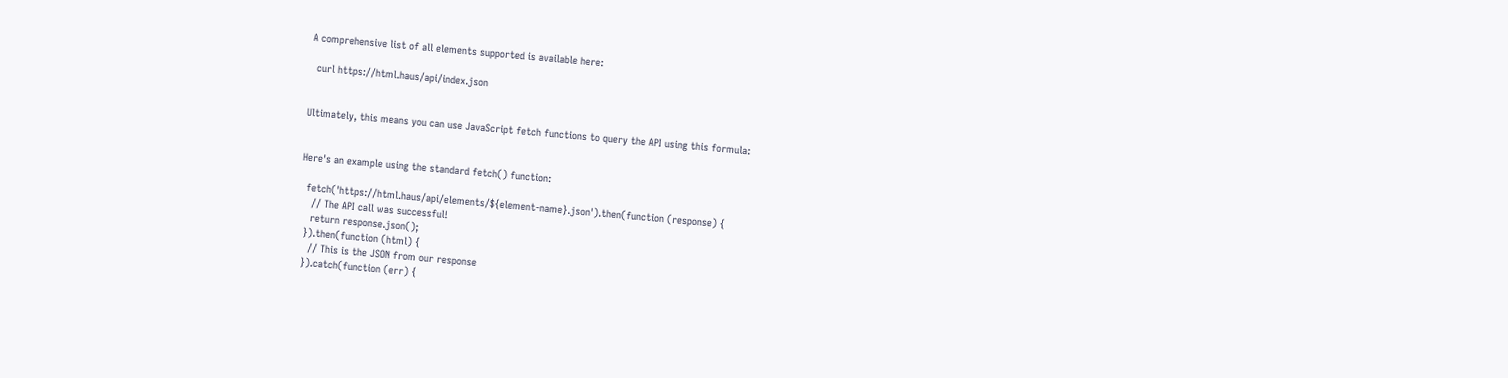A comprehensive list of all elements supported is available here:

  curl https://html.haus/api/index.json


Ultimately, this means you can use JavaScript fetch functions to query the API using this formula:


Here's an example using the standard fetch() function:

  fetch('https://html.haus/api/elements/${element-name}.json').then(function (response) {
    // The API call was successful!
    return response.json();
  }).then(function (html) {
    // This is the JSON from our response
  }).catch(function (err) {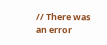// There was an error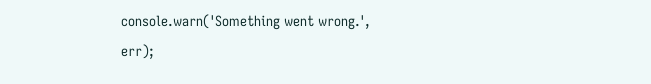console.warn('Something went wrong.', err);